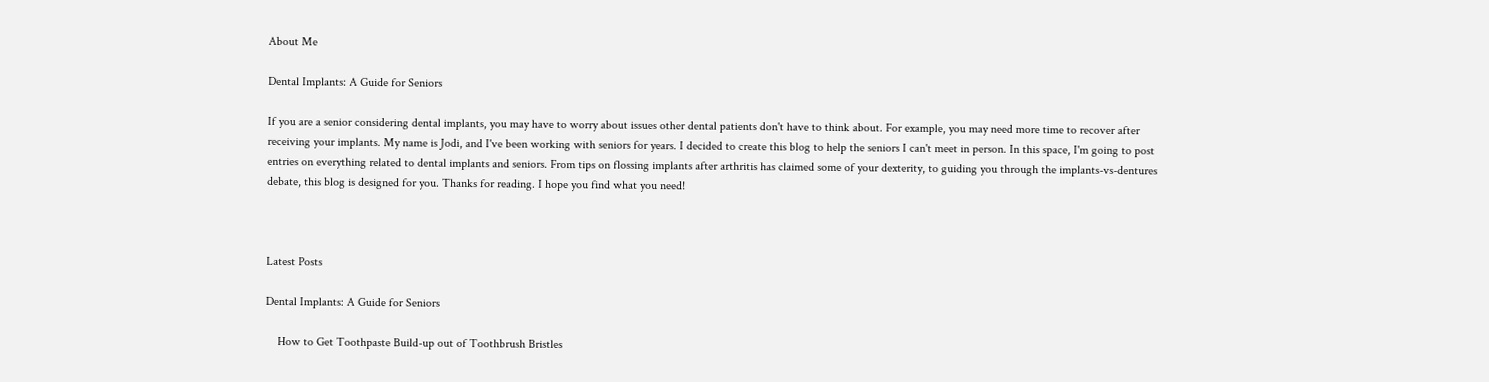About Me

Dental Implants: A Guide for Seniors

If you are a senior considering dental implants, you may have to worry about issues other dental patients don't have to think about. For example, you may need more time to recover after receiving your implants. My name is Jodi, and I've been working with seniors for years. I decided to create this blog to help the seniors I can't meet in person. In this space, I'm going to post entries on everything related to dental implants and seniors. From tips on flossing implants after arthritis has claimed some of your dexterity, to guiding you through the implants-vs-dentures debate, this blog is designed for you. Thanks for reading. I hope you find what you need!



Latest Posts

Dental Implants: A Guide for Seniors

    How to Get Toothpaste Build-up out of Toothbrush Bristles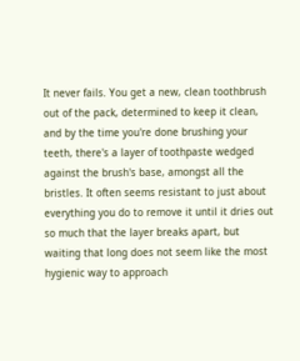It never fails. You get a new, clean toothbrush out of the pack, determined to keep it clean, and by the time you're done brushing your teeth, there's a layer of toothpaste wedged against the brush's base, amongst all the bristles. It often seems resistant to just about everything you do to remove it until it dries out so much that the layer breaks apart, but waiting that long does not seem like the most hygienic way to approach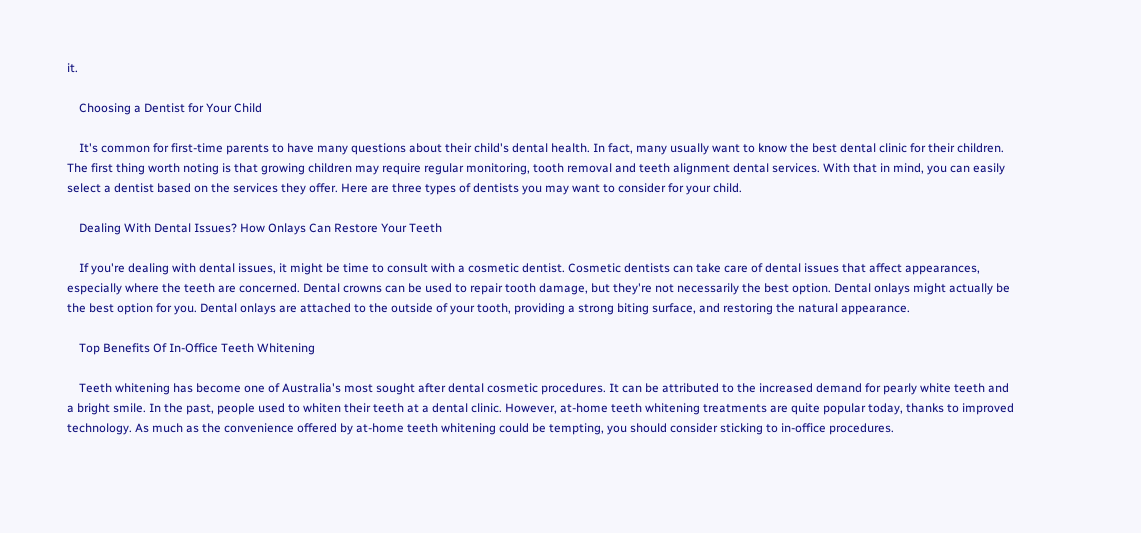it.

    Choosing a Dentist for Your Child

    It's common for first-time parents to have many questions about their child's dental health. In fact, many usually want to know the best dental clinic for their children. The first thing worth noting is that growing children may require regular monitoring, tooth removal and teeth alignment dental services. With that in mind, you can easily select a dentist based on the services they offer. Here are three types of dentists you may want to consider for your child.

    Dealing With Dental Issues? How Onlays Can Restore Your Teeth

    If you're dealing with dental issues, it might be time to consult with a cosmetic dentist. Cosmetic dentists can take care of dental issues that affect appearances, especially where the teeth are concerned. Dental crowns can be used to repair tooth damage, but they're not necessarily the best option. Dental onlays might actually be the best option for you. Dental onlays are attached to the outside of your tooth, providing a strong biting surface, and restoring the natural appearance.

    Top Benefits Of In-Office Teeth Whitening

    Teeth whitening has become one of Australia's most sought after dental cosmetic procedures. It can be attributed to the increased demand for pearly white teeth and a bright smile. In the past, people used to whiten their teeth at a dental clinic. However, at-home teeth whitening treatments are quite popular today, thanks to improved technology. As much as the convenience offered by at-home teeth whitening could be tempting, you should consider sticking to in-office procedures.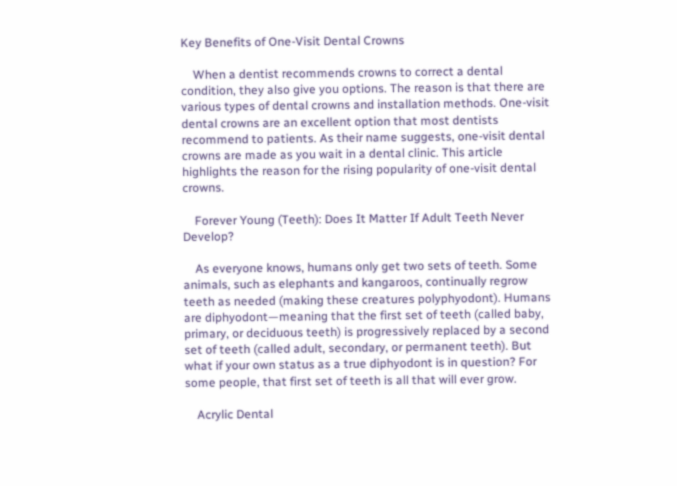Key Benefits of One-Visit Dental Crowns

    When a dentist recommends crowns to correct a dental condition, they also give you options. The reason is that there are various types of dental crowns and installation methods. One-visit dental crowns are an excellent option that most dentists recommend to patients. As their name suggests, one-visit dental crowns are made as you wait in a dental clinic. This article highlights the reason for the rising popularity of one-visit dental crowns.

    Forever Young (Teeth): Does It Matter If Adult Teeth Never Develop?

    As everyone knows, humans only get two sets of teeth. Some animals, such as elephants and kangaroos, continually regrow teeth as needed (making these creatures polyphyodont). Humans are diphyodont—meaning that the first set of teeth (called baby, primary, or deciduous teeth) is progressively replaced by a second set of teeth (called adult, secondary, or permanent teeth). But what if your own status as a true diphyodont is in question? For some people, that first set of teeth is all that will ever grow.

    Acrylic Dental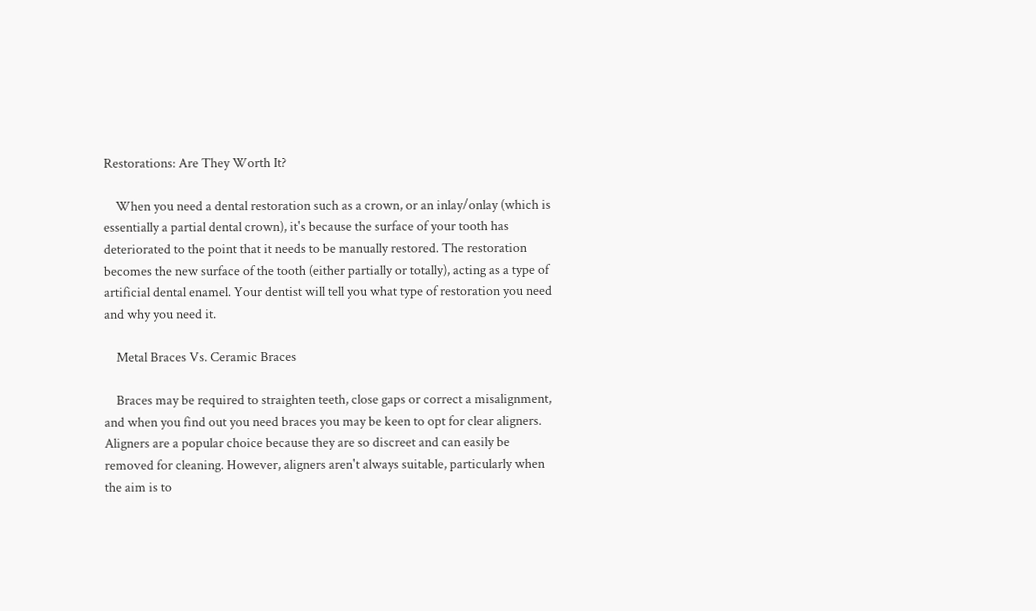Restorations: Are They Worth It?

    When you need a dental restoration such as a crown, or an inlay/onlay (which is essentially a partial dental crown), it's because the surface of your tooth has deteriorated to the point that it needs to be manually restored. The restoration becomes the new surface of the tooth (either partially or totally), acting as a type of artificial dental enamel. Your dentist will tell you what type of restoration you need and why you need it.

    Metal Braces Vs. Ceramic Braces

    Braces may be required to straighten teeth, close gaps or correct a misalignment, and when you find out you need braces you may be keen to opt for clear aligners. Aligners are a popular choice because they are so discreet and can easily be removed for cleaning. However, aligners aren't always suitable, particularly when the aim is to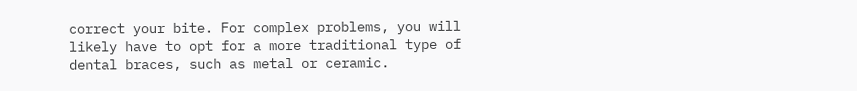correct your bite. For complex problems, you will likely have to opt for a more traditional type of dental braces, such as metal or ceramic.